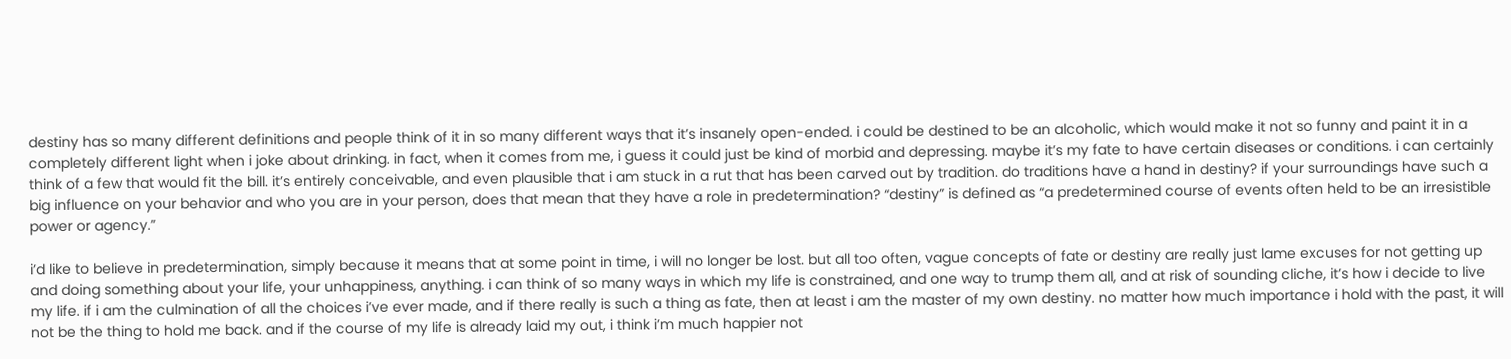destiny has so many different definitions and people think of it in so many different ways that it’s insanely open-ended. i could be destined to be an alcoholic, which would make it not so funny and paint it in a completely different light when i joke about drinking. in fact, when it comes from me, i guess it could just be kind of morbid and depressing. maybe it’s my fate to have certain diseases or conditions. i can certainly think of a few that would fit the bill. it’s entirely conceivable, and even plausible that i am stuck in a rut that has been carved out by tradition. do traditions have a hand in destiny? if your surroundings have such a big influence on your behavior and who you are in your person, does that mean that they have a role in predetermination? “destiny” is defined as “a predetermined course of events often held to be an irresistible power or agency.”

i’d like to believe in predetermination, simply because it means that at some point in time, i will no longer be lost. but all too often, vague concepts of fate or destiny are really just lame excuses for not getting up and doing something about your life, your unhappiness, anything. i can think of so many ways in which my life is constrained, and one way to trump them all, and at risk of sounding cliche, it’s how i decide to live my life. if i am the culmination of all the choices i’ve ever made, and if there really is such a thing as fate, then at least i am the master of my own destiny. no matter how much importance i hold with the past, it will not be the thing to hold me back. and if the course of my life is already laid my out, i think i’m much happier not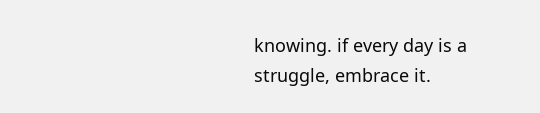knowing. if every day is a struggle, embrace it.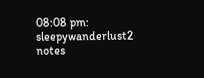08:08 pm: sleepywanderlust2 notes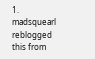1. madsquearl reblogged this from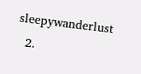sleepywanderlust
  2.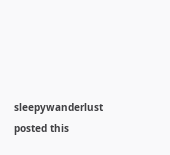sleepywanderlust posted this